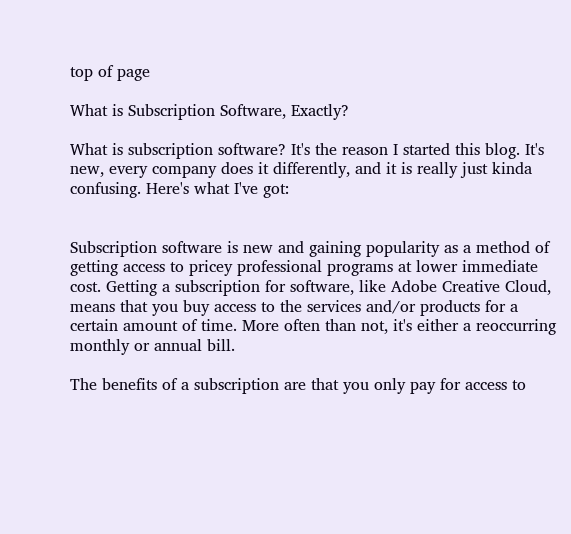top of page

What is Subscription Software, Exactly?

What is subscription software? It's the reason I started this blog. It's new, every company does it differently, and it is really just kinda confusing. Here's what I've got:


Subscription software is new and gaining popularity as a method of getting access to pricey professional programs at lower immediate cost. Getting a subscription for software, like Adobe Creative Cloud, means that you buy access to the services and/or products for a certain amount of time. More often than not, it's either a reoccurring monthly or annual bill.

The benefits of a subscription are that you only pay for access to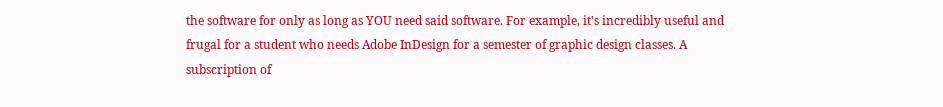the software for only as long as YOU need said software. For example, it's incredibly useful and frugal for a student who needs Adobe InDesign for a semester of graphic design classes. A subscription of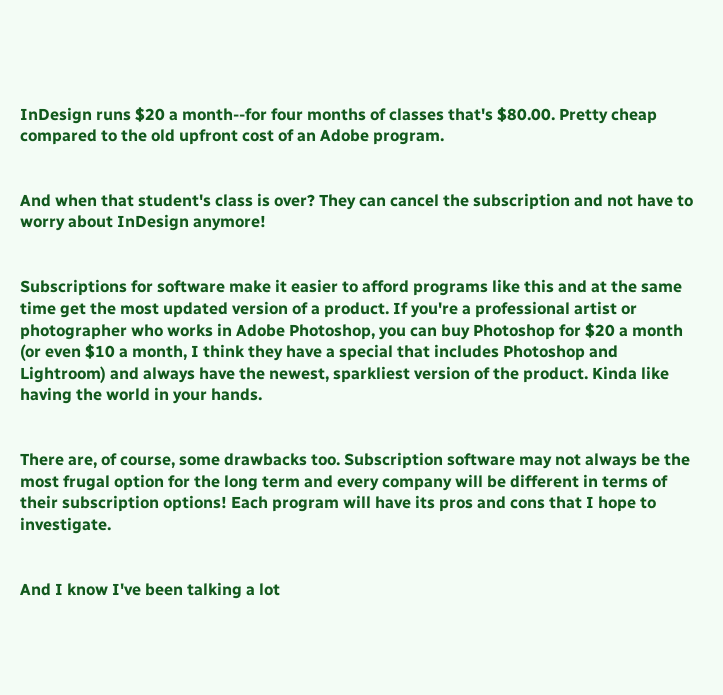InDesign runs $20 a month--for four months of classes that's $80.00. Pretty cheap compared to the old upfront cost of an Adobe program.


And when that student's class is over? They can cancel the subscription and not have to worry about InDesign anymore!


Subscriptions for software make it easier to afford programs like this and at the same time get the most updated version of a product. If you're a professional artist or photographer who works in Adobe Photoshop, you can buy Photoshop for $20 a month (or even $10 a month, I think they have a special that includes Photoshop and Lightroom) and always have the newest, sparkliest version of the product. Kinda like having the world in your hands.


There are, of course, some drawbacks too. Subscription software may not always be the most frugal option for the long term and every company will be different in terms of their subscription options! Each program will have its pros and cons that I hope to investigate.


And I know I've been talking a lot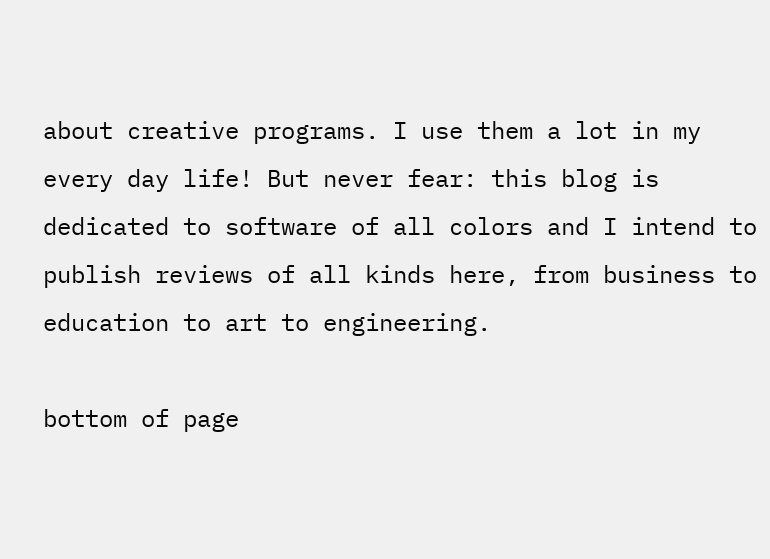about creative programs. I use them a lot in my every day life! But never fear: this blog is dedicated to software of all colors and I intend to publish reviews of all kinds here, from business to education to art to engineering.

bottom of page